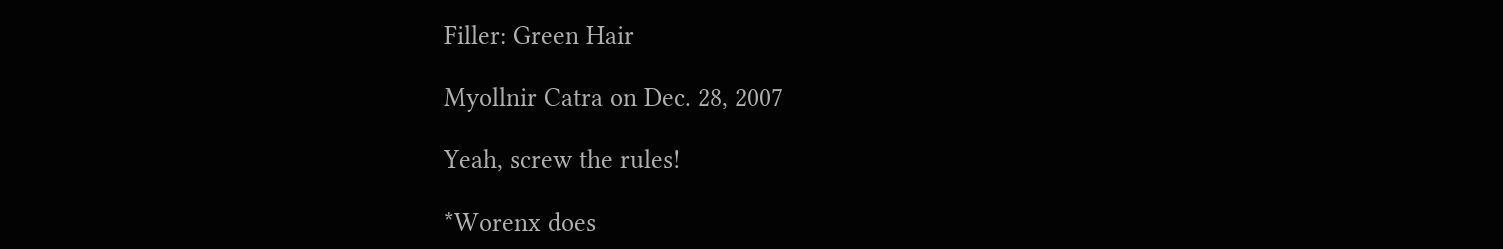Filler: Green Hair

Myollnir Catra on Dec. 28, 2007

Yeah, screw the rules!

*Worenx does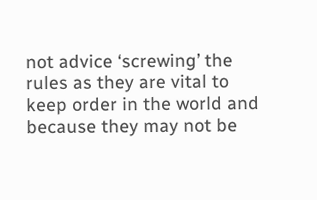not advice ‘screwing’ the rules as they are vital to keep order in the world and because they may not be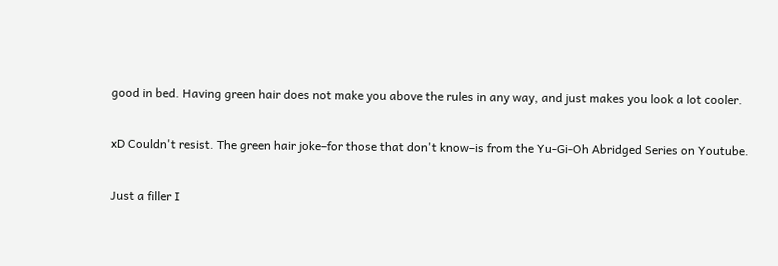good in bed. Having green hair does not make you above the rules in any way, and just makes you look a lot cooler.

xD Couldn't resist. The green hair joke–for those that don't know–is from the Yu-Gi-Oh Abridged Series on Youtube.

Just a filler I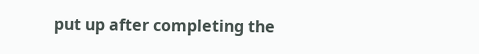put up after completing the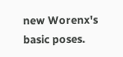new Worenx's basic poses.